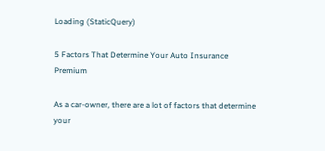Loading (StaticQuery)

5 Factors That Determine Your Auto Insurance Premium

As a car-owner, there are a lot of factors that determine your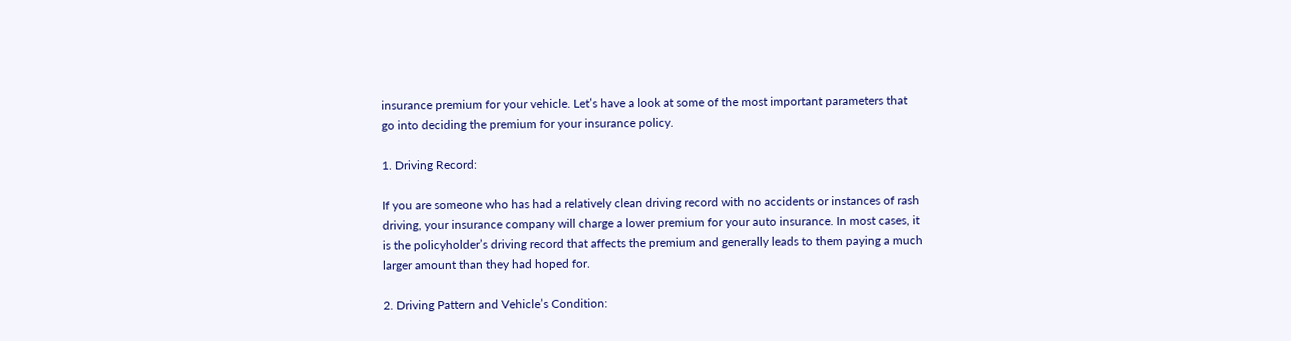insurance premium for your vehicle. Let’s have a look at some of the most important parameters that go into deciding the premium for your insurance policy.

1. Driving Record:

If you are someone who has had a relatively clean driving record with no accidents or instances of rash driving, your insurance company will charge a lower premium for your auto insurance. In most cases, it is the policyholder’s driving record that affects the premium and generally leads to them paying a much larger amount than they had hoped for.

2. Driving Pattern and Vehicle’s Condition: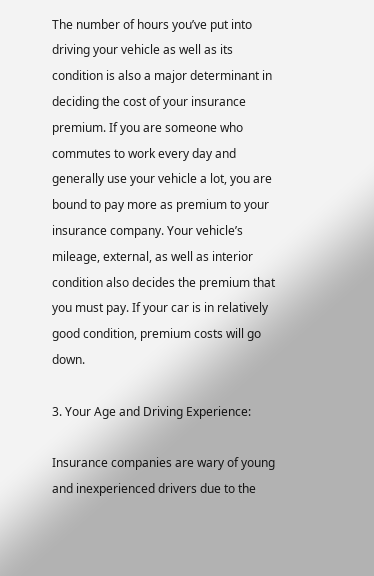The number of hours you’ve put into driving your vehicle as well as its condition is also a major determinant in deciding the cost of your insurance premium. If you are someone who commutes to work every day and generally use your vehicle a lot, you are bound to pay more as premium to your insurance company. Your vehicle’s mileage, external, as well as interior condition also decides the premium that you must pay. If your car is in relatively good condition, premium costs will go down.

3. Your Age and Driving Experience:

Insurance companies are wary of young and inexperienced drivers due to the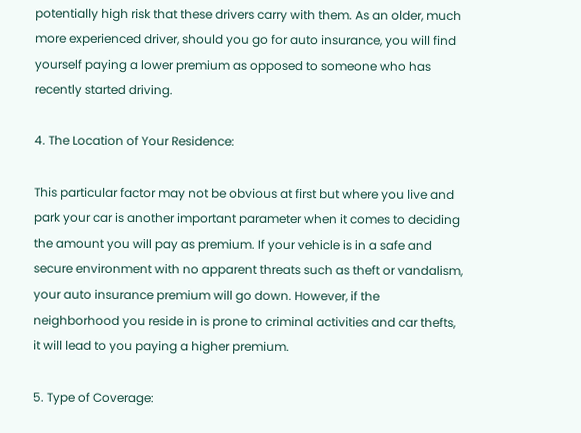potentially high risk that these drivers carry with them. As an older, much more experienced driver, should you go for auto insurance, you will find yourself paying a lower premium as opposed to someone who has recently started driving.

4. The Location of Your Residence:

This particular factor may not be obvious at first but where you live and park your car is another important parameter when it comes to deciding the amount you will pay as premium. If your vehicle is in a safe and secure environment with no apparent threats such as theft or vandalism, your auto insurance premium will go down. However, if the neighborhood you reside in is prone to criminal activities and car thefts, it will lead to you paying a higher premium.

5. Type of Coverage: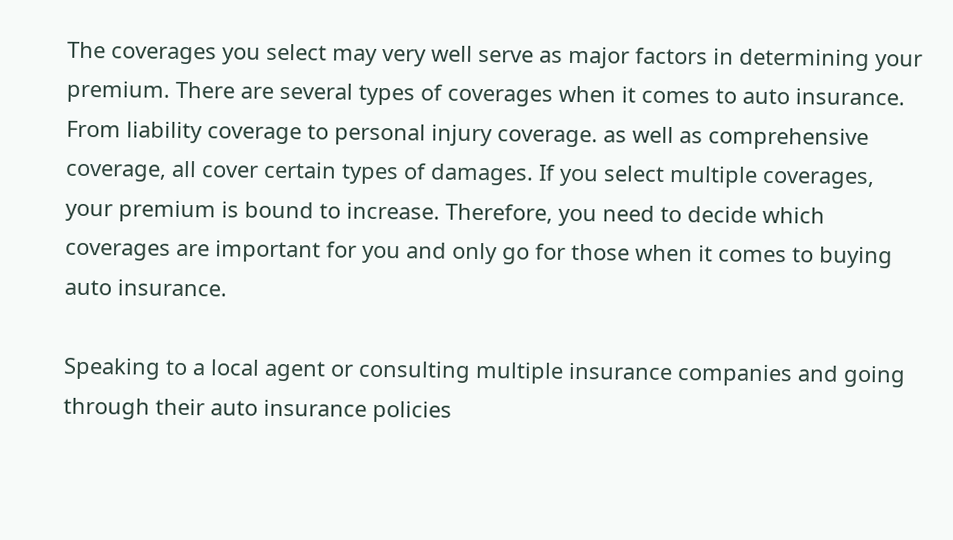The coverages you select may very well serve as major factors in determining your premium. There are several types of coverages when it comes to auto insurance. From liability coverage to personal injury coverage. as well as comprehensive coverage, all cover certain types of damages. If you select multiple coverages, your premium is bound to increase. Therefore, you need to decide which coverages are important for you and only go for those when it comes to buying auto insurance.

Speaking to a local agent or consulting multiple insurance companies and going through their auto insurance policies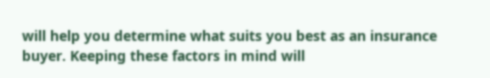will help you determine what suits you best as an insurance buyer. Keeping these factors in mind will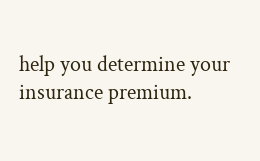help you determine your insurance premium.